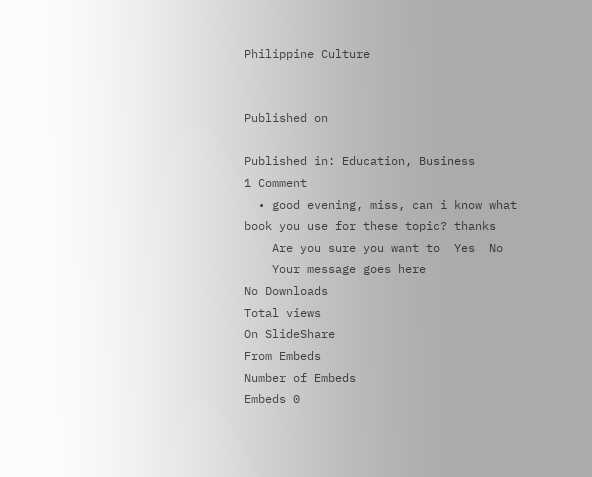Philippine Culture


Published on

Published in: Education, Business
1 Comment
  • good evening, miss, can i know what book you use for these topic? thanks
    Are you sure you want to  Yes  No
    Your message goes here
No Downloads
Total views
On SlideShare
From Embeds
Number of Embeds
Embeds 0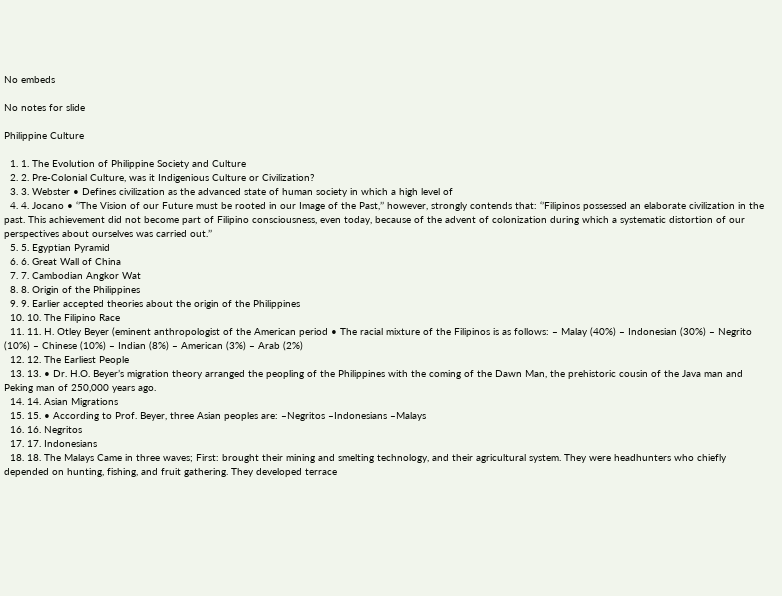No embeds

No notes for slide

Philippine Culture

  1. 1. The Evolution of Philippine Society and Culture
  2. 2. Pre-Colonial Culture, was it Indigenious Culture or Civilization?
  3. 3. Webster • Defines civilization as the advanced state of human society in which a high level of
  4. 4. Jocano • ‘’The Vision of our Future must be rooted in our Image of the Past,’’ however, strongly contends that: ‘’Filipinos possessed an elaborate civilization in the past. This achievement did not become part of Filipino consciousness, even today, because of the advent of colonization during which a systematic distortion of our perspectives about ourselves was carried out.’’
  5. 5. Egyptian Pyramid
  6. 6. Great Wall of China
  7. 7. Cambodian Angkor Wat
  8. 8. Origin of the Philippines
  9. 9. Earlier accepted theories about the origin of the Philippines
  10. 10. The Filipino Race
  11. 11. H. Otley Beyer (eminent anthropologist of the American period • The racial mixture of the Filipinos is as follows: – Malay (40%) – Indonesian (30%) – Negrito (10%) – Chinese (10%) – Indian (8%) – American (3%) – Arab (2%)
  12. 12. The Earliest People
  13. 13. • Dr. H.O. Beyer’s migration theory arranged the peopling of the Philippines with the coming of the Dawn Man, the prehistoric cousin of the Java man and Peking man of 250,000 years ago.
  14. 14. Asian Migrations
  15. 15. • According to Prof. Beyer, three Asian peoples are: –Negritos –Indonesians –Malays
  16. 16. Negritos
  17. 17. Indonesians
  18. 18. The Malays Came in three waves; First: brought their mining and smelting technology, and their agricultural system. They were headhunters who chiefly depended on hunting, fishing, and fruit gathering. They developed terrace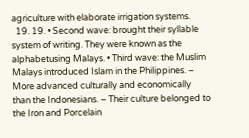agriculture with elaborate irrigation systems.
  19. 19. • Second wave: brought their syllable system of writing. They were known as the alphabetusing Malays. • Third wave: the Muslim Malays introduced Islam in the Philippines. – More advanced culturally and economically than the Indonesians. – Their culture belonged to the Iron and Porcelain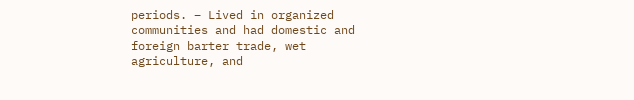periods. – Lived in organized communities and had domestic and foreign barter trade, wet agriculture, and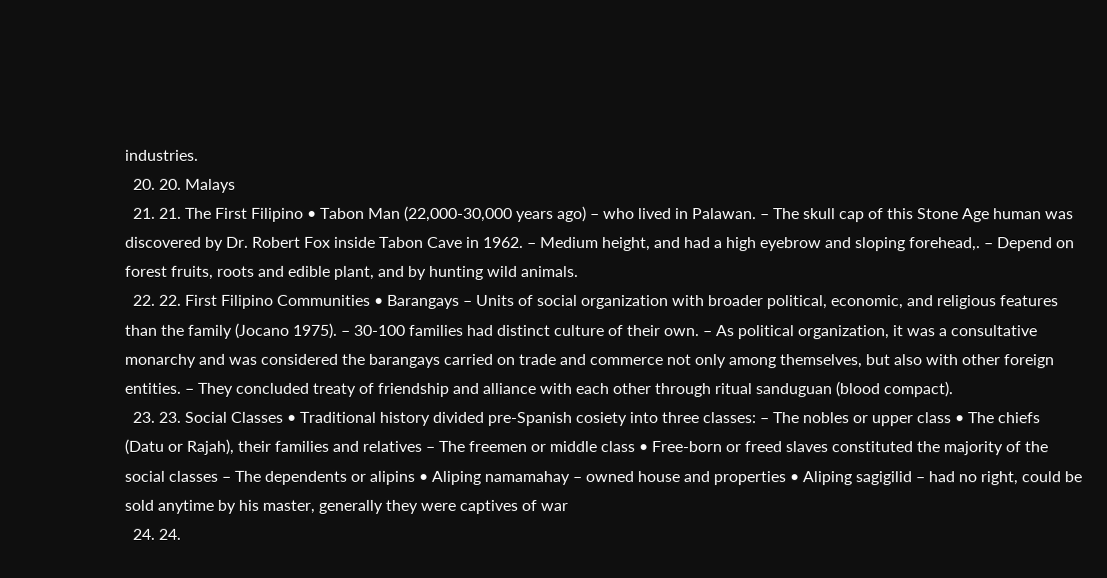industries.
  20. 20. Malays
  21. 21. The First Filipino • Tabon Man (22,000-30,000 years ago) – who lived in Palawan. – The skull cap of this Stone Age human was discovered by Dr. Robert Fox inside Tabon Cave in 1962. – Medium height, and had a high eyebrow and sloping forehead,. – Depend on forest fruits, roots and edible plant, and by hunting wild animals.
  22. 22. First Filipino Communities • Barangays – Units of social organization with broader political, economic, and religious features than the family (Jocano 1975). – 30-100 families had distinct culture of their own. – As political organization, it was a consultative monarchy and was considered the barangays carried on trade and commerce not only among themselves, but also with other foreign entities. – They concluded treaty of friendship and alliance with each other through ritual sanduguan (blood compact).
  23. 23. Social Classes • Traditional history divided pre-Spanish cosiety into three classes: – The nobles or upper class • The chiefs (Datu or Rajah), their families and relatives – The freemen or middle class • Free-born or freed slaves constituted the majority of the social classes – The dependents or alipins • Aliping namamahay – owned house and properties • Aliping sagigilid – had no right, could be sold anytime by his master, generally they were captives of war
  24. 24.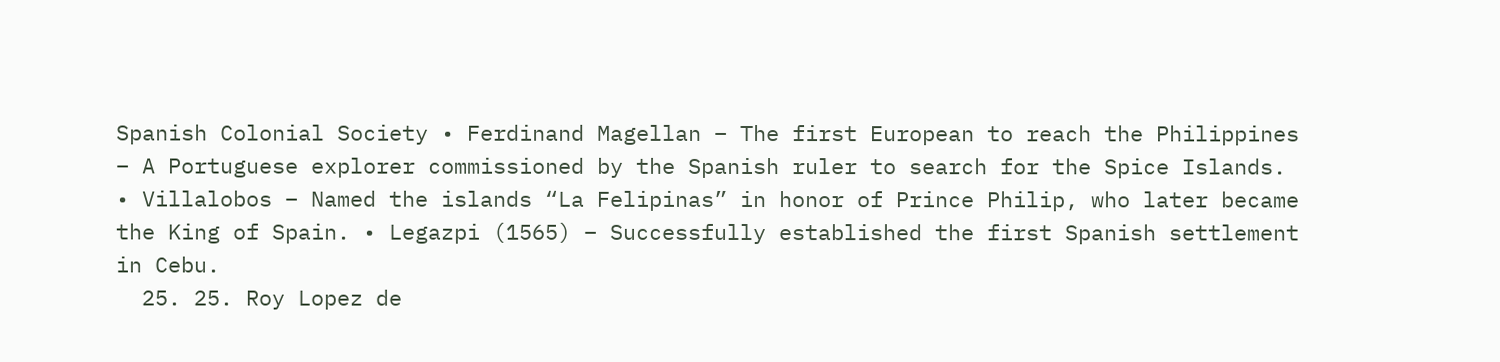Spanish Colonial Society • Ferdinand Magellan – The first European to reach the Philippines – A Portuguese explorer commissioned by the Spanish ruler to search for the Spice Islands. • Villalobos – Named the islands “La Felipinas” in honor of Prince Philip, who later became the King of Spain. • Legazpi (1565) – Successfully established the first Spanish settlement in Cebu.
  25. 25. Roy Lopez de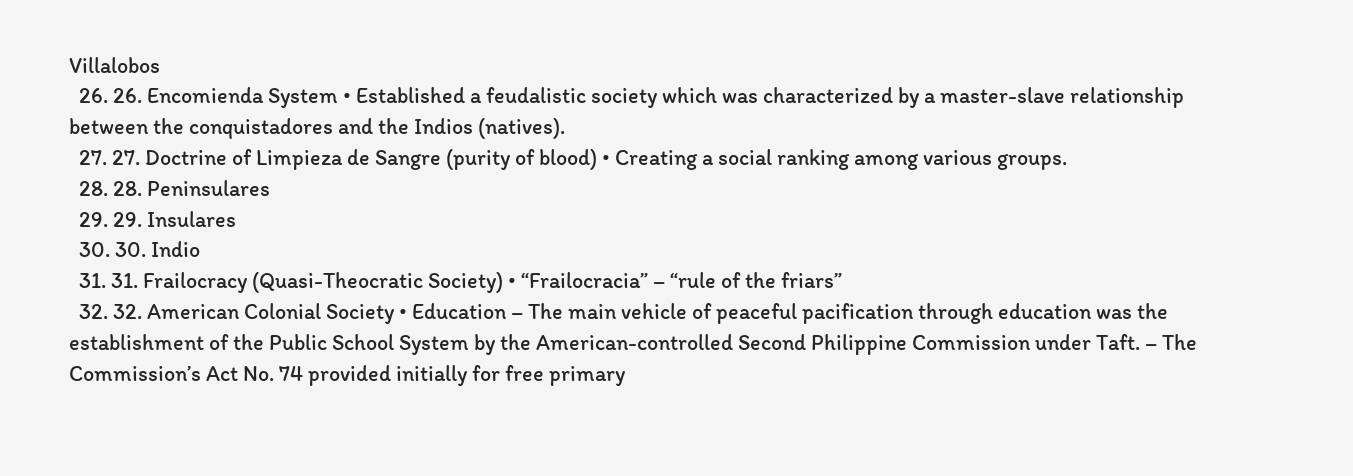Villalobos
  26. 26. Encomienda System • Established a feudalistic society which was characterized by a master-slave relationship between the conquistadores and the Indios (natives).
  27. 27. Doctrine of Limpieza de Sangre (purity of blood) • Creating a social ranking among various groups.
  28. 28. Peninsulares
  29. 29. Insulares
  30. 30. Indio
  31. 31. Frailocracy (Quasi-Theocratic Society) • “Frailocracia” – “rule of the friars”
  32. 32. American Colonial Society • Education – The main vehicle of peaceful pacification through education was the establishment of the Public School System by the American-controlled Second Philippine Commission under Taft. – The Commission’s Act No. 74 provided initially for free primary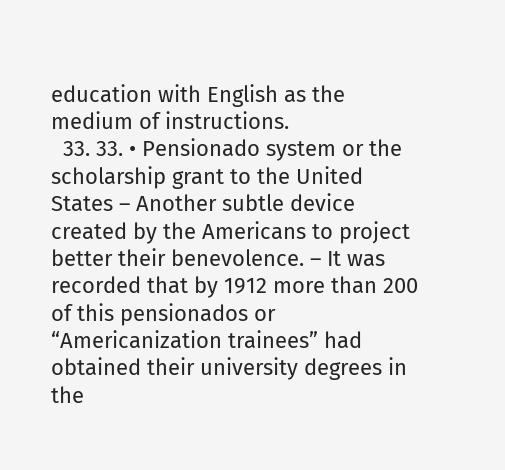education with English as the medium of instructions.
  33. 33. • Pensionado system or the scholarship grant to the United States – Another subtle device created by the Americans to project better their benevolence. – It was recorded that by 1912 more than 200 of this pensionados or “Americanization trainees” had obtained their university degrees in the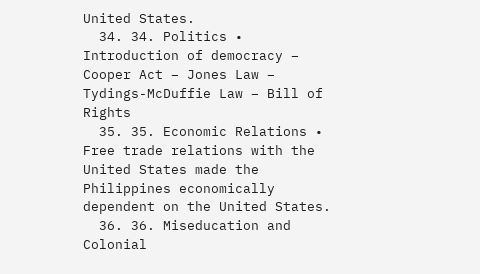United States.
  34. 34. Politics • Introduction of democracy – Cooper Act – Jones Law – Tydings-McDuffie Law – Bill of Rights
  35. 35. Economic Relations • Free trade relations with the United States made the Philippines economically dependent on the United States.
  36. 36. Miseducation and Colonial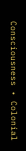Consciousness • Colonial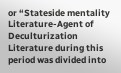or “Stateside mentality Literature-Agent of Deculturization Literature during this period was divided into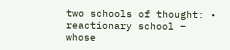two schools of thought: • reactionary school – whose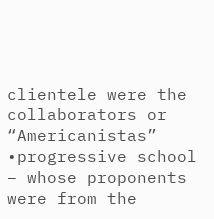clientele were the collaborators or “Americanistas” •progressive school – whose proponents were from the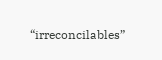“irreconcilables”